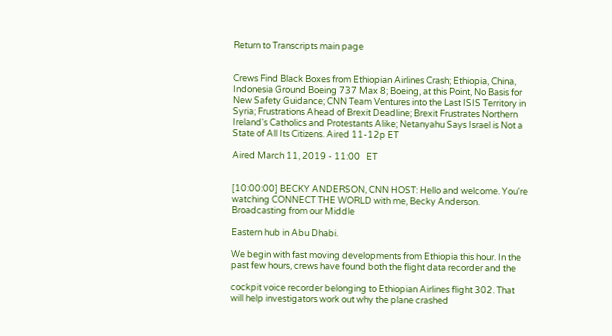Return to Transcripts main page


Crews Find Black Boxes from Ethiopian Airlines Crash; Ethiopia, China, Indonesia Ground Boeing 737 Max 8; Boeing, at this Point, No Basis for New Safety Guidance; CNN Team Ventures into the Last ISIS Territory in Syria; Frustrations Ahead of Brexit Deadline; Brexit Frustrates Northern Ireland's Catholics and Protestants Alike; Netanyahu Says Israel is Not a State of All Its Citizens. Aired 11-12p ET

Aired March 11, 2019 - 11:00   ET


[10:00:00] BECKY ANDERSON, CNN HOST: Hello and welcome. You're watching CONNECT THE WORLD with me, Becky Anderson. Broadcasting from our Middle

Eastern hub in Abu Dhabi.

We begin with fast moving developments from Ethiopia this hour. In the past few hours, crews have found both the flight data recorder and the

cockpit voice recorder belonging to Ethiopian Airlines flight 302. That will help investigators work out why the plane crashed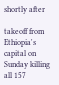shortly after

takeoff from Ethiopia's capital on Sunday killing all 157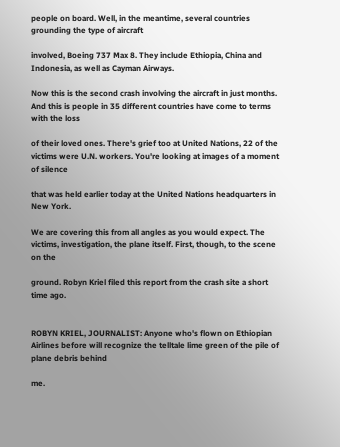people on board. Well, in the meantime, several countries grounding the type of aircraft

involved, Boeing 737 Max 8. They include Ethiopia, China and Indonesia, as well as Cayman Airways.

Now this is the second crash involving the aircraft in just months. And this is people in 35 different countries have come to terms with the loss

of their loved ones. There's grief too at United Nations, 22 of the victims were U.N. workers. You're looking at images of a moment of silence

that was held earlier today at the United Nations headquarters in New York.

We are covering this from all angles as you would expect. The victims, investigation, the plane itself. First, though, to the scene on the

ground. Robyn Kriel filed this report from the crash site a short time ago.


ROBYN KRIEL, JOURNALIST: Anyone who's flown on Ethiopian Airlines before will recognize the telltale lime green of the pile of plane debris behind

me.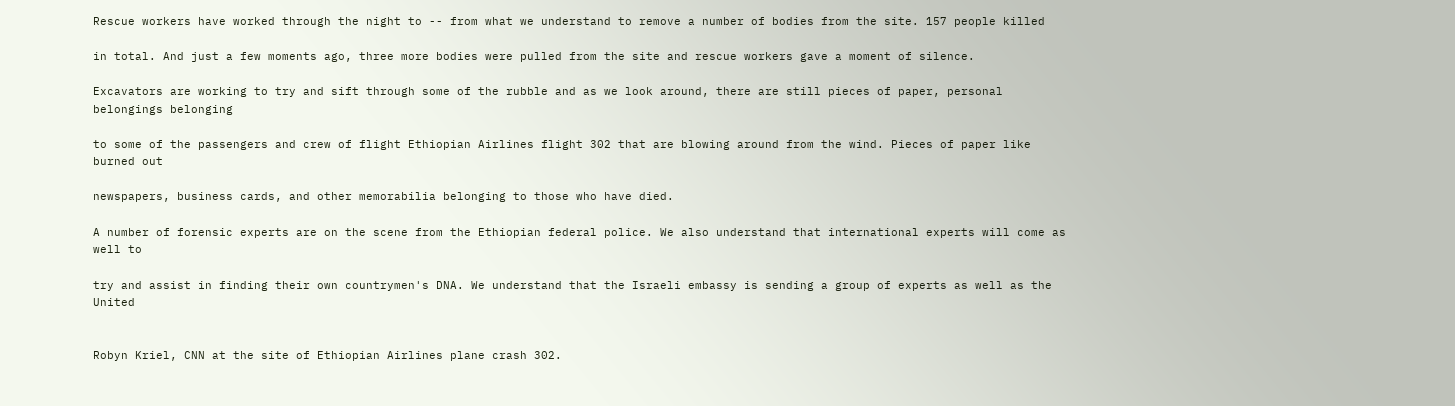Rescue workers have worked through the night to -- from what we understand to remove a number of bodies from the site. 157 people killed

in total. And just a few moments ago, three more bodies were pulled from the site and rescue workers gave a moment of silence.

Excavators are working to try and sift through some of the rubble and as we look around, there are still pieces of paper, personal belongings belonging

to some of the passengers and crew of flight Ethiopian Airlines flight 302 that are blowing around from the wind. Pieces of paper like burned out

newspapers, business cards, and other memorabilia belonging to those who have died.

A number of forensic experts are on the scene from the Ethiopian federal police. We also understand that international experts will come as well to

try and assist in finding their own countrymen's DNA. We understand that the Israeli embassy is sending a group of experts as well as the United


Robyn Kriel, CNN at the site of Ethiopian Airlines plane crash 302.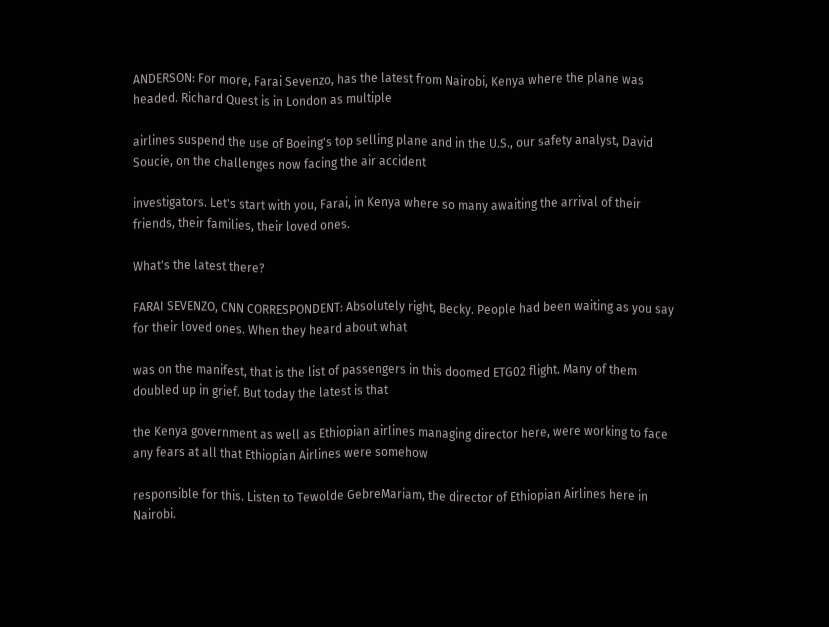ANDERSON: For more, Farai Sevenzo, has the latest from Nairobi, Kenya where the plane was headed. Richard Quest is in London as multiple

airlines suspend the use of Boeing's top selling plane and in the U.S., our safety analyst, David Soucie, on the challenges now facing the air accident

investigators. Let's start with you, Farai, in Kenya where so many awaiting the arrival of their friends, their families, their loved ones.

What's the latest there?

FARAI SEVENZO, CNN CORRESPONDENT: Absolutely right, Becky. People had been waiting as you say for their loved ones. When they heard about what

was on the manifest, that is the list of passengers in this doomed ETG02 flight. Many of them doubled up in grief. But today the latest is that

the Kenya government as well as Ethiopian airlines managing director here, were working to face any fears at all that Ethiopian Airlines were somehow

responsible for this. Listen to Tewolde GebreMariam, the director of Ethiopian Airlines here in Nairobi.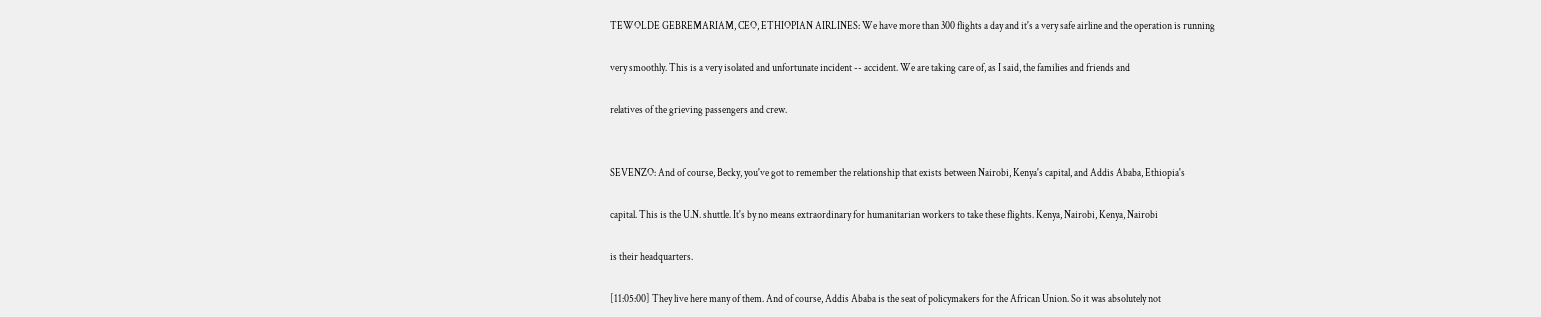TEWOLDE GEBREMARIAM, CEO, ETHIOPIAN AIRLINES: We have more than 300 flights a day and it's a very safe airline and the operation is running

very smoothly. This is a very isolated and unfortunate incident -- accident. We are taking care of, as I said, the families and friends and

relatives of the grieving passengers and crew.


SEVENZO: And of course, Becky, you've got to remember the relationship that exists between Nairobi, Kenya's capital, and Addis Ababa, Ethiopia's

capital. This is the U.N. shuttle. It's by no means extraordinary for humanitarian workers to take these flights. Kenya, Nairobi, Kenya, Nairobi

is their headquarters.

[11:05:00] They live here many of them. And of course, Addis Ababa is the seat of policymakers for the African Union. So it was absolutely not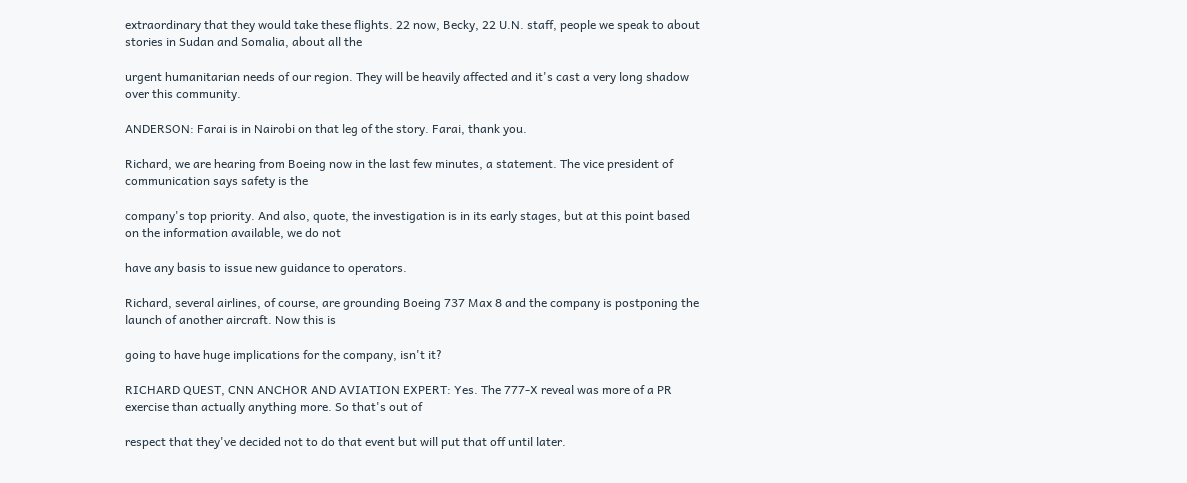extraordinary that they would take these flights. 22 now, Becky, 22 U.N. staff, people we speak to about stories in Sudan and Somalia, about all the

urgent humanitarian needs of our region. They will be heavily affected and it's cast a very long shadow over this community.

ANDERSON: Farai is in Nairobi on that leg of the story. Farai, thank you.

Richard, we are hearing from Boeing now in the last few minutes, a statement. The vice president of communication says safety is the

company's top priority. And also, quote, the investigation is in its early stages, but at this point based on the information available, we do not

have any basis to issue new guidance to operators.

Richard, several airlines, of course, are grounding Boeing 737 Max 8 and the company is postponing the launch of another aircraft. Now this is

going to have huge implications for the company, isn't it?

RICHARD QUEST, CNN ANCHOR AND AVIATION EXPERT: Yes. The 777-X reveal was more of a PR exercise than actually anything more. So that's out of

respect that they've decided not to do that event but will put that off until later.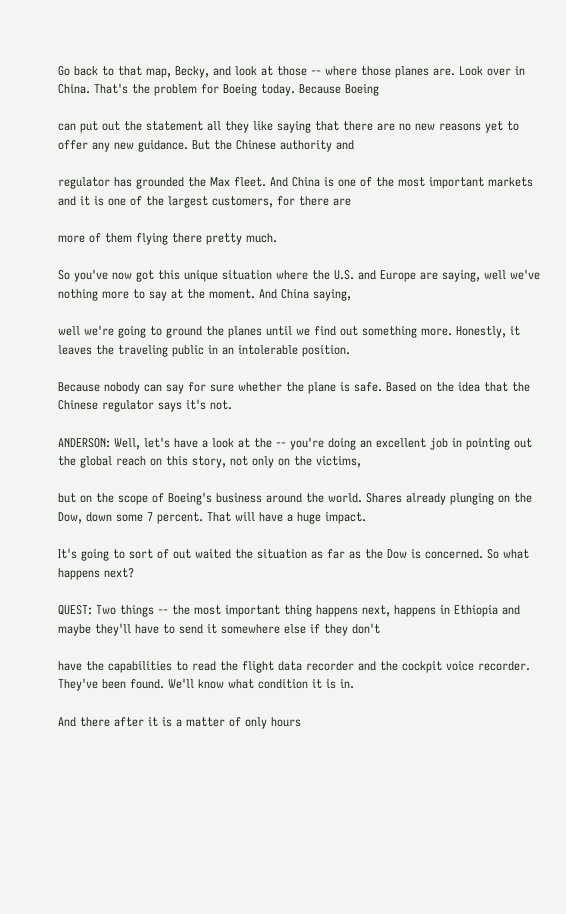Go back to that map, Becky, and look at those -- where those planes are. Look over in China. That's the problem for Boeing today. Because Boeing

can put out the statement all they like saying that there are no new reasons yet to offer any new guidance. But the Chinese authority and

regulator has grounded the Max fleet. And China is one of the most important markets and it is one of the largest customers, for there are

more of them flying there pretty much.

So you've now got this unique situation where the U.S. and Europe are saying, well we've nothing more to say at the moment. And China saying,

well we're going to ground the planes until we find out something more. Honestly, it leaves the traveling public in an intolerable position.

Because nobody can say for sure whether the plane is safe. Based on the idea that the Chinese regulator says it's not.

ANDERSON: Well, let's have a look at the -- you're doing an excellent job in pointing out the global reach on this story, not only on the victims,

but on the scope of Boeing's business around the world. Shares already plunging on the Dow, down some 7 percent. That will have a huge impact.

It's going to sort of out waited the situation as far as the Dow is concerned. So what happens next?

QUEST: Two things -- the most important thing happens next, happens in Ethiopia and maybe they'll have to send it somewhere else if they don't

have the capabilities to read the flight data recorder and the cockpit voice recorder. They've been found. We'll know what condition it is in.

And there after it is a matter of only hours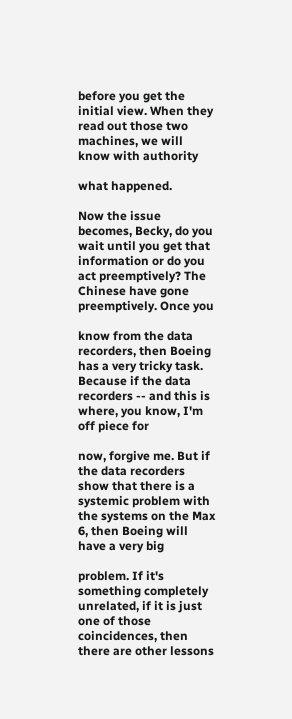before you get the initial view. When they read out those two machines, we will know with authority

what happened.

Now the issue becomes, Becky, do you wait until you get that information or do you act preemptively? The Chinese have gone preemptively. Once you

know from the data recorders, then Boeing has a very tricky task. Because if the data recorders -- and this is where, you know, I'm off piece for

now, forgive me. But if the data recorders show that there is a systemic problem with the systems on the Max 6, then Boeing will have a very big

problem. If it's something completely unrelated, if it is just one of those coincidences, then there are other lessons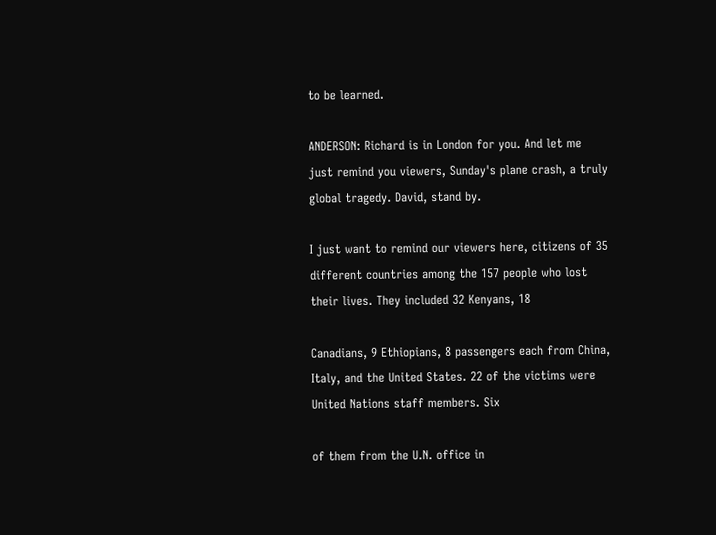to be learned.

ANDERSON: Richard is in London for you. And let me just remind you viewers, Sunday's plane crash, a truly global tragedy. David, stand by.

I just want to remind our viewers here, citizens of 35 different countries among the 157 people who lost their lives. They included 32 Kenyans, 18

Canadians, 9 Ethiopians, 8 passengers each from China, Italy, and the United States. 22 of the victims were United Nations staff members. Six

of them from the U.N. office in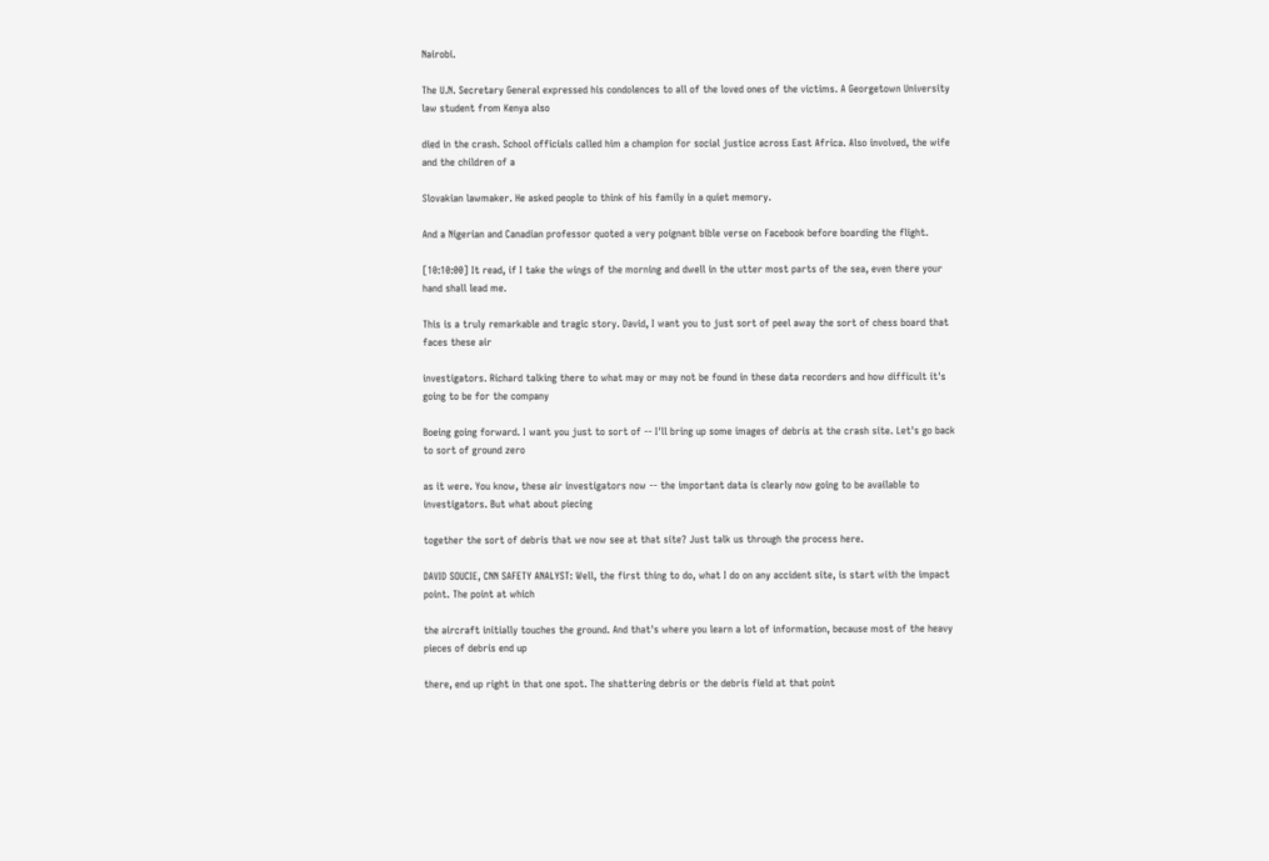Nairobi.

The U.N. Secretary General expressed his condolences to all of the loved ones of the victims. A Georgetown University law student from Kenya also

died in the crash. School officials called him a champion for social justice across East Africa. Also involved, the wife and the children of a

Slovakian lawmaker. He asked people to think of his family in a quiet memory.

And a Nigerian and Canadian professor quoted a very poignant bible verse on Facebook before boarding the flight.

[10:10:00] It read, if I take the wings of the morning and dwell in the utter most parts of the sea, even there your hand shall lead me.

This is a truly remarkable and tragic story. David, I want you to just sort of peel away the sort of chess board that faces these air

investigators. Richard talking there to what may or may not be found in these data recorders and how difficult it's going to be for the company

Boeing going forward. I want you just to sort of -- I'll bring up some images of debris at the crash site. Let's go back to sort of ground zero

as it were. You know, these air investigators now -- the important data is clearly now going to be available to investigators. But what about piecing

together the sort of debris that we now see at that site? Just talk us through the process here.

DAVID SOUCIE, CNN SAFETY ANALYST: Well, the first thing to do, what I do on any accident site, is start with the impact point. The point at which

the aircraft initially touches the ground. And that's where you learn a lot of information, because most of the heavy pieces of debris end up

there, end up right in that one spot. The shattering debris or the debris field at that point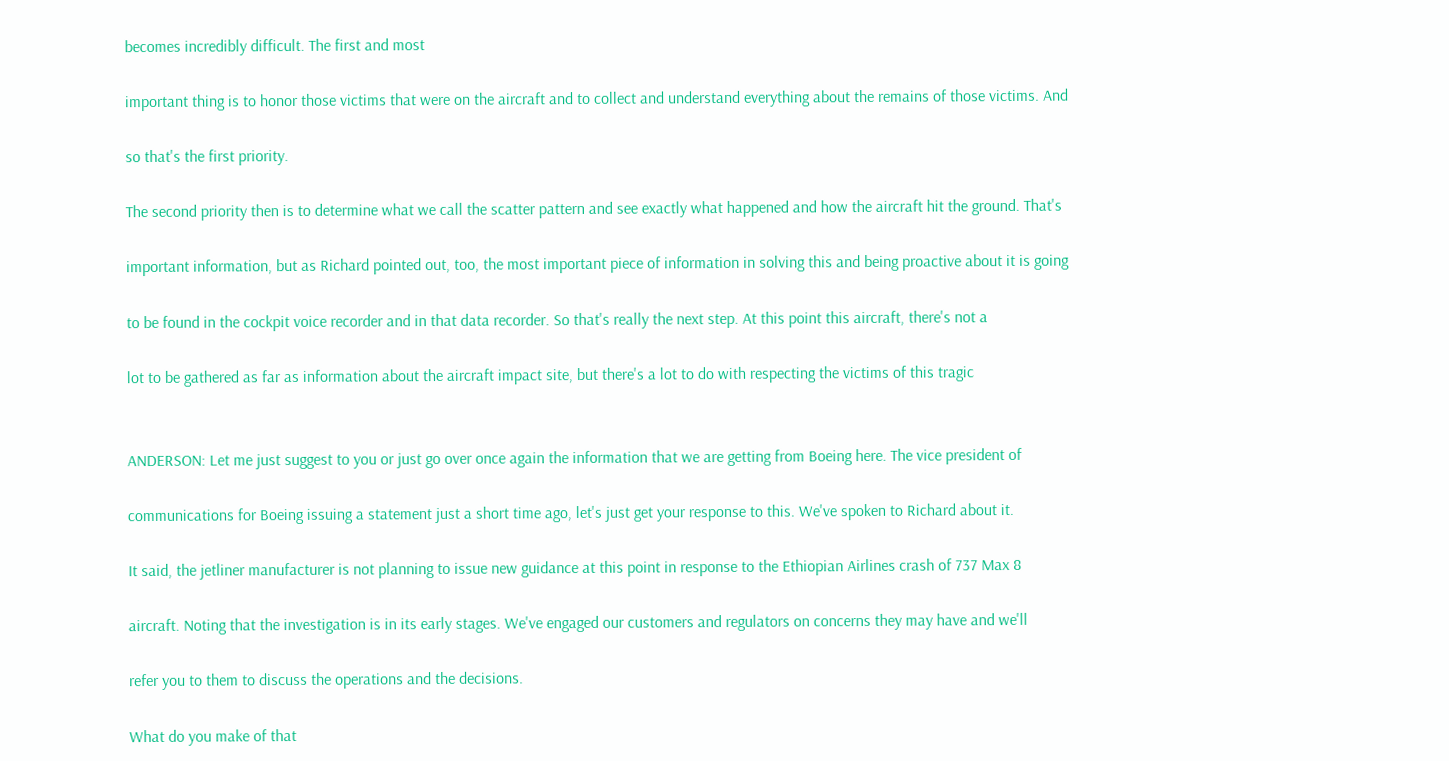becomes incredibly difficult. The first and most

important thing is to honor those victims that were on the aircraft and to collect and understand everything about the remains of those victims. And

so that's the first priority.

The second priority then is to determine what we call the scatter pattern and see exactly what happened and how the aircraft hit the ground. That's

important information, but as Richard pointed out, too, the most important piece of information in solving this and being proactive about it is going

to be found in the cockpit voice recorder and in that data recorder. So that's really the next step. At this point this aircraft, there's not a

lot to be gathered as far as information about the aircraft impact site, but there's a lot to do with respecting the victims of this tragic


ANDERSON: Let me just suggest to you or just go over once again the information that we are getting from Boeing here. The vice president of

communications for Boeing issuing a statement just a short time ago, let's just get your response to this. We've spoken to Richard about it.

It said, the jetliner manufacturer is not planning to issue new guidance at this point in response to the Ethiopian Airlines crash of 737 Max 8

aircraft. Noting that the investigation is in its early stages. We've engaged our customers and regulators on concerns they may have and we'll

refer you to them to discuss the operations and the decisions.

What do you make of that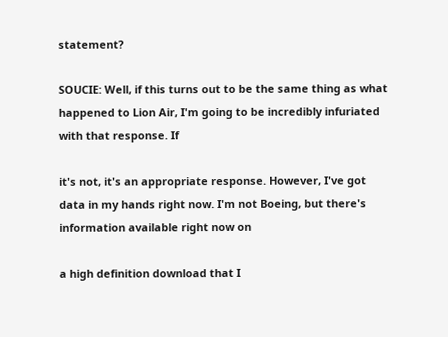statement?

SOUCIE: Well, if this turns out to be the same thing as what happened to Lion Air, I'm going to be incredibly infuriated with that response. If

it's not, it's an appropriate response. However, I've got data in my hands right now. I'm not Boeing, but there's information available right now on

a high definition download that I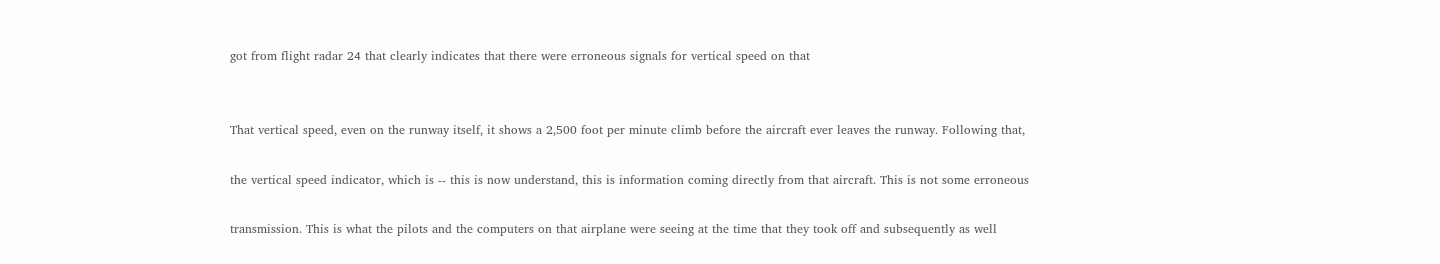got from flight radar 24 that clearly indicates that there were erroneous signals for vertical speed on that


That vertical speed, even on the runway itself, it shows a 2,500 foot per minute climb before the aircraft ever leaves the runway. Following that,

the vertical speed indicator, which is -- this is now understand, this is information coming directly from that aircraft. This is not some erroneous

transmission. This is what the pilots and the computers on that airplane were seeing at the time that they took off and subsequently as well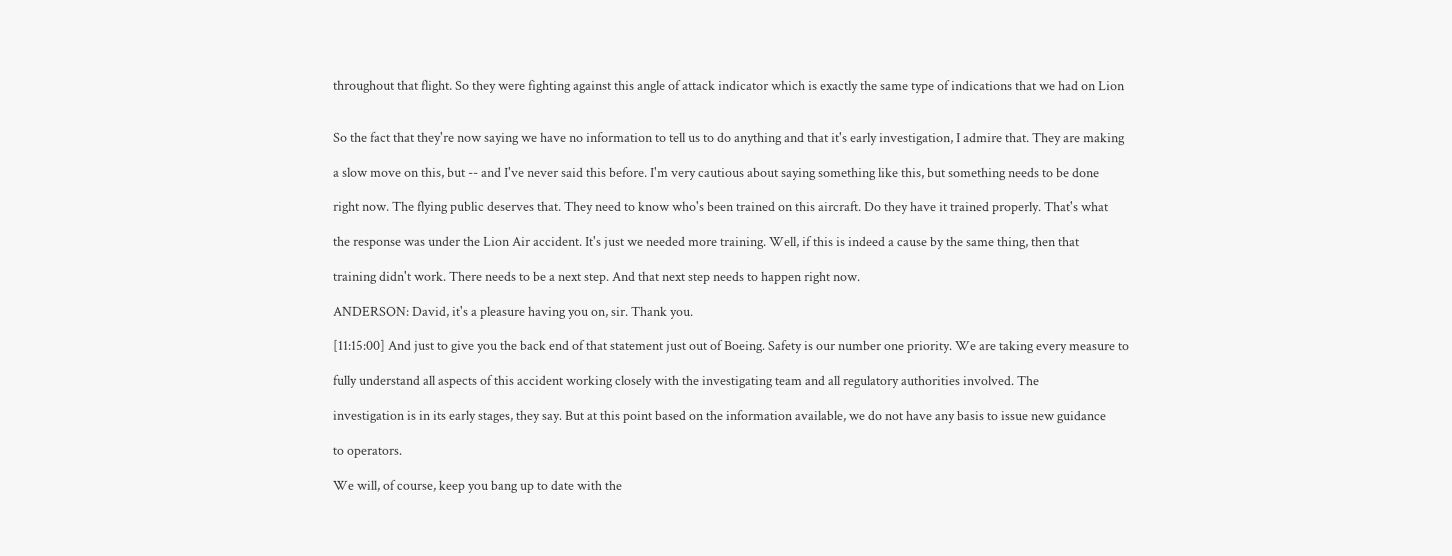throughout that flight. So they were fighting against this angle of attack indicator which is exactly the same type of indications that we had on Lion


So the fact that they're now saying we have no information to tell us to do anything and that it's early investigation, I admire that. They are making

a slow move on this, but -- and I've never said this before. I'm very cautious about saying something like this, but something needs to be done

right now. The flying public deserves that. They need to know who's been trained on this aircraft. Do they have it trained properly. That's what

the response was under the Lion Air accident. It's just we needed more training. Well, if this is indeed a cause by the same thing, then that

training didn't work. There needs to be a next step. And that next step needs to happen right now.

ANDERSON: David, it's a pleasure having you on, sir. Thank you.

[11:15:00] And just to give you the back end of that statement just out of Boeing. Safety is our number one priority. We are taking every measure to

fully understand all aspects of this accident working closely with the investigating team and all regulatory authorities involved. The

investigation is in its early stages, they say. But at this point based on the information available, we do not have any basis to issue new guidance

to operators.

We will, of course, keep you bang up to date with the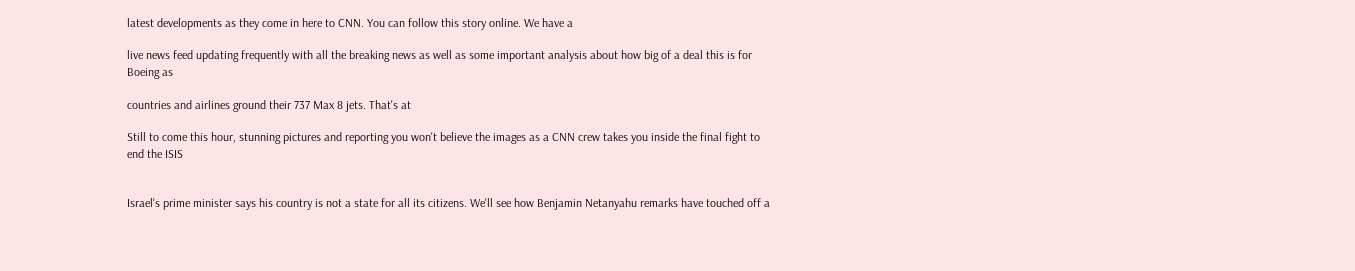latest developments as they come in here to CNN. You can follow this story online. We have a

live news feed updating frequently with all the breaking news as well as some important analysis about how big of a deal this is for Boeing as

countries and airlines ground their 737 Max 8 jets. That's at

Still to come this hour, stunning pictures and reporting you won't believe the images as a CNN crew takes you inside the final fight to end the ISIS


Israel's prime minister says his country is not a state for all its citizens. We'll see how Benjamin Netanyahu remarks have touched off a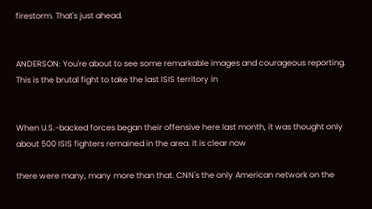firestorm. That's just ahead.


ANDERSON: You're about to see some remarkable images and courageous reporting. This is the brutal fight to take the last ISIS territory in


When U.S.-backed forces began their offensive here last month, it was thought only about 500 ISIS fighters remained in the area. It is clear now

there were many, many more than that. CNN's the only American network on the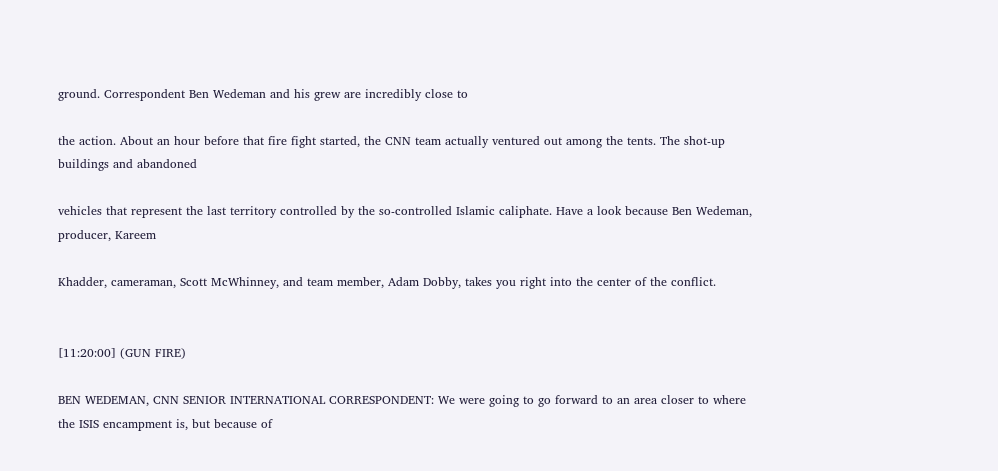ground. Correspondent Ben Wedeman and his grew are incredibly close to

the action. About an hour before that fire fight started, the CNN team actually ventured out among the tents. The shot-up buildings and abandoned

vehicles that represent the last territory controlled by the so-controlled Islamic caliphate. Have a look because Ben Wedeman, producer, Kareem

Khadder, cameraman, Scott McWhinney, and team member, Adam Dobby, takes you right into the center of the conflict.


[11:20:00] (GUN FIRE)

BEN WEDEMAN, CNN SENIOR INTERNATIONAL CORRESPONDENT: We were going to go forward to an area closer to where the ISIS encampment is, but because of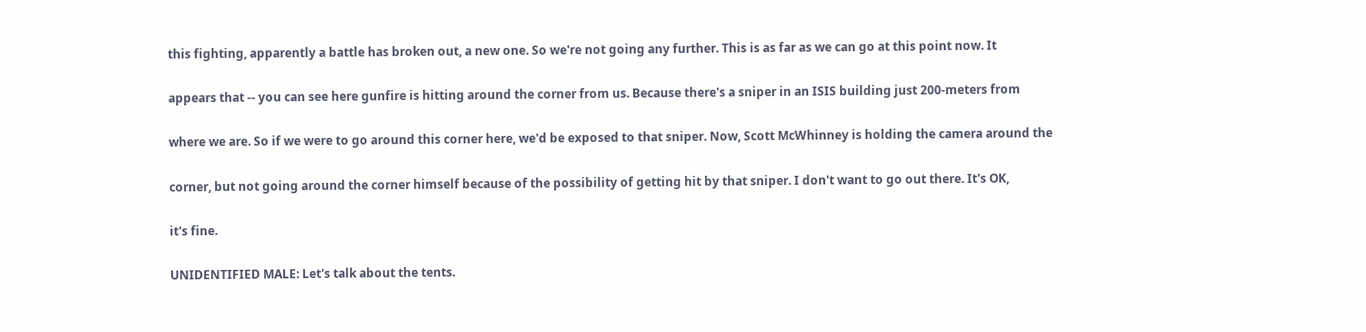this fighting, apparently a battle has broken out, a new one. So we're not going any further. This is as far as we can go at this point now. It

appears that -- you can see here gunfire is hitting around the corner from us. Because there's a sniper in an ISIS building just 200-meters from

where we are. So if we were to go around this corner here, we'd be exposed to that sniper. Now, Scott McWhinney is holding the camera around the

corner, but not going around the corner himself because of the possibility of getting hit by that sniper. I don't want to go out there. It's OK,

it's fine.

UNIDENTIFIED MALE: Let's talk about the tents.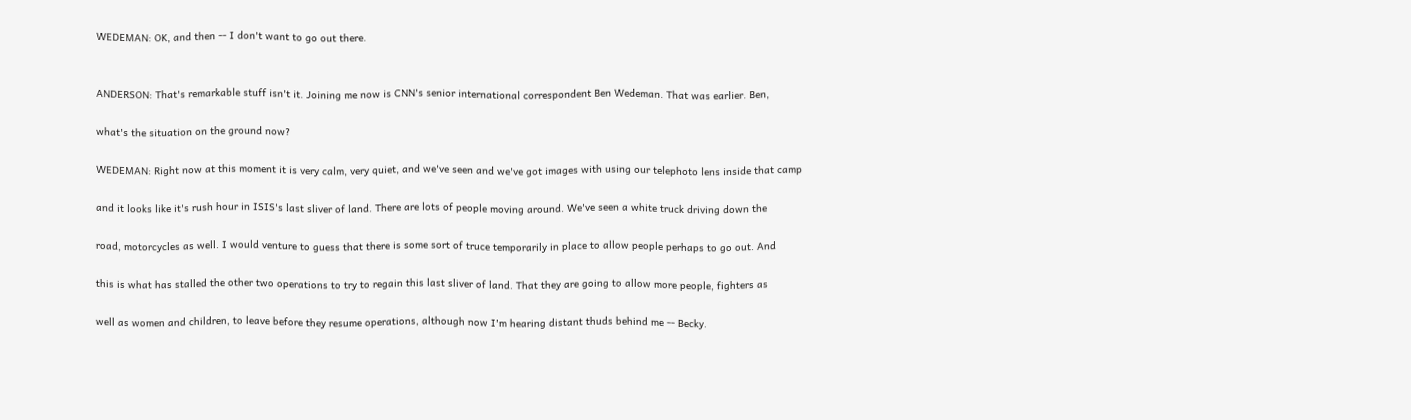WEDEMAN: OK, and then -- I don't want to go out there.


ANDERSON: That's remarkable stuff isn't it. Joining me now is CNN's senior international correspondent Ben Wedeman. That was earlier. Ben,

what's the situation on the ground now?

WEDEMAN: Right now at this moment it is very calm, very quiet, and we've seen and we've got images with using our telephoto lens inside that camp

and it looks like it's rush hour in ISIS's last sliver of land. There are lots of people moving around. We've seen a white truck driving down the

road, motorcycles as well. I would venture to guess that there is some sort of truce temporarily in place to allow people perhaps to go out. And

this is what has stalled the other two operations to try to regain this last sliver of land. That they are going to allow more people, fighters as

well as women and children, to leave before they resume operations, although now I'm hearing distant thuds behind me -- Becky.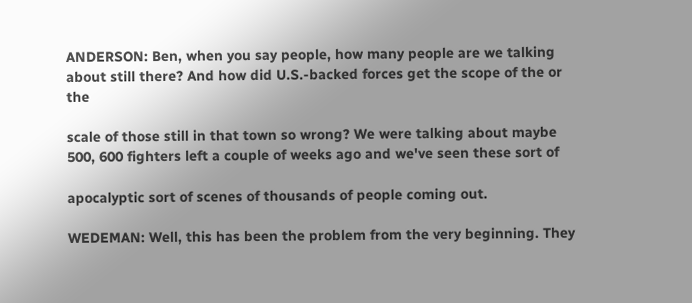ANDERSON: Ben, when you say people, how many people are we talking about still there? And how did U.S.-backed forces get the scope of the or the

scale of those still in that town so wrong? We were talking about maybe 500, 600 fighters left a couple of weeks ago and we've seen these sort of

apocalyptic sort of scenes of thousands of people coming out.

WEDEMAN: Well, this has been the problem from the very beginning. They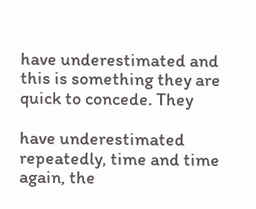have underestimated and this is something they are quick to concede. They

have underestimated repeatedly, time and time again, the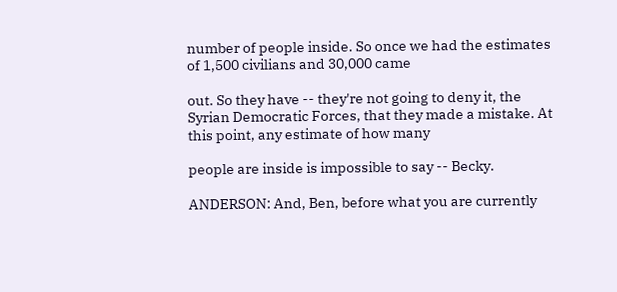number of people inside. So once we had the estimates of 1,500 civilians and 30,000 came

out. So they have -- they're not going to deny it, the Syrian Democratic Forces, that they made a mistake. At this point, any estimate of how many

people are inside is impossible to say -- Becky.

ANDERSON: And, Ben, before what you are currently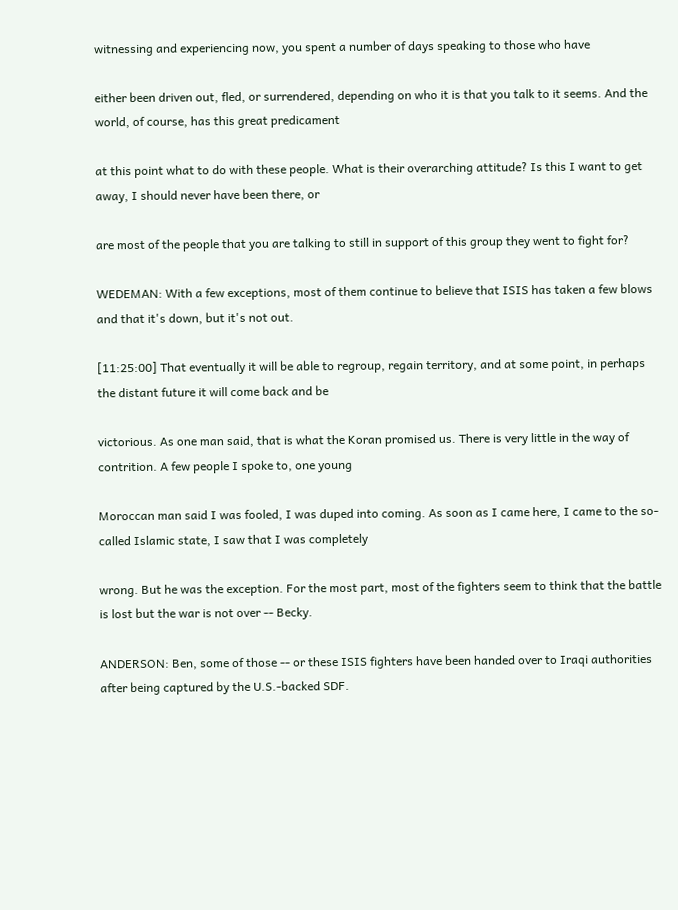witnessing and experiencing now, you spent a number of days speaking to those who have

either been driven out, fled, or surrendered, depending on who it is that you talk to it seems. And the world, of course, has this great predicament

at this point what to do with these people. What is their overarching attitude? Is this I want to get away, I should never have been there, or

are most of the people that you are talking to still in support of this group they went to fight for?

WEDEMAN: With a few exceptions, most of them continue to believe that ISIS has taken a few blows and that it's down, but it's not out.

[11:25:00] That eventually it will be able to regroup, regain territory, and at some point, in perhaps the distant future it will come back and be

victorious. As one man said, that is what the Koran promised us. There is very little in the way of contrition. A few people I spoke to, one young

Moroccan man said I was fooled, I was duped into coming. As soon as I came here, I came to the so-called Islamic state, I saw that I was completely

wrong. But he was the exception. For the most part, most of the fighters seem to think that the battle is lost but the war is not over -- Becky.

ANDERSON: Ben, some of those -- or these ISIS fighters have been handed over to Iraqi authorities after being captured by the U.S.-backed SDF.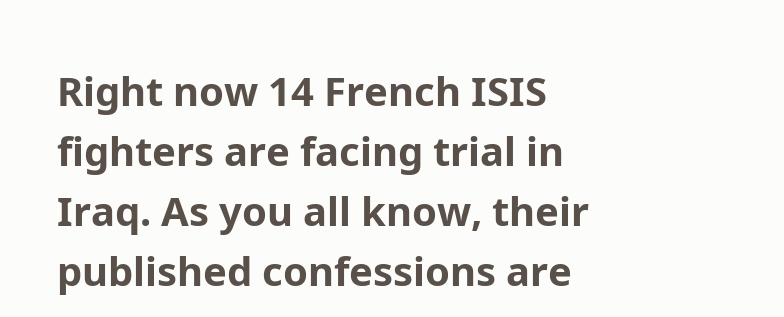Right now 14 French ISIS fighters are facing trial in Iraq. As you all know, their published confessions are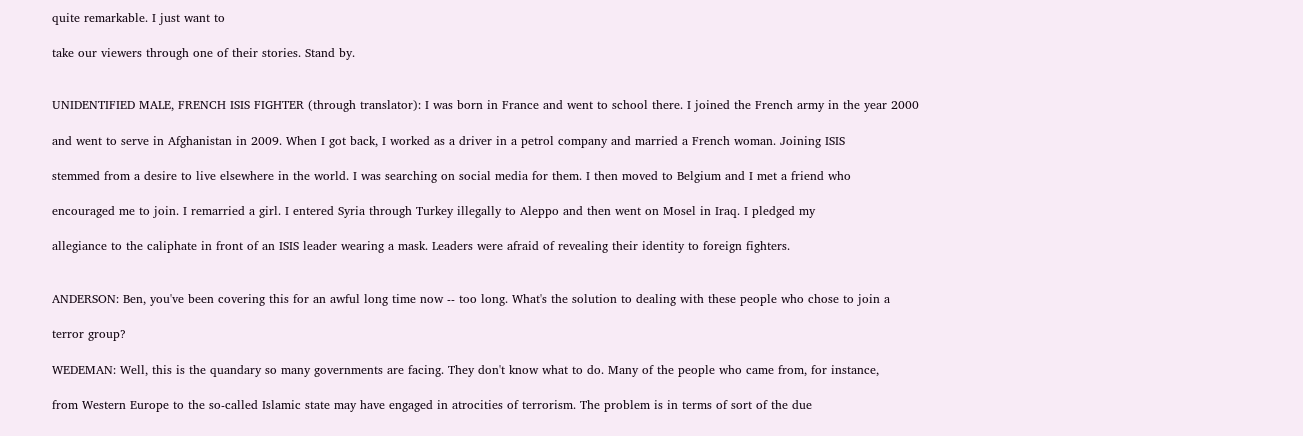quite remarkable. I just want to

take our viewers through one of their stories. Stand by.


UNIDENTIFIED MALE, FRENCH ISIS FIGHTER (through translator): I was born in France and went to school there. I joined the French army in the year 2000

and went to serve in Afghanistan in 2009. When I got back, I worked as a driver in a petrol company and married a French woman. Joining ISIS

stemmed from a desire to live elsewhere in the world. I was searching on social media for them. I then moved to Belgium and I met a friend who

encouraged me to join. I remarried a girl. I entered Syria through Turkey illegally to Aleppo and then went on Mosel in Iraq. I pledged my

allegiance to the caliphate in front of an ISIS leader wearing a mask. Leaders were afraid of revealing their identity to foreign fighters.


ANDERSON: Ben, you've been covering this for an awful long time now -- too long. What's the solution to dealing with these people who chose to join a

terror group?

WEDEMAN: Well, this is the quandary so many governments are facing. They don't know what to do. Many of the people who came from, for instance,

from Western Europe to the so-called Islamic state may have engaged in atrocities of terrorism. The problem is in terms of sort of the due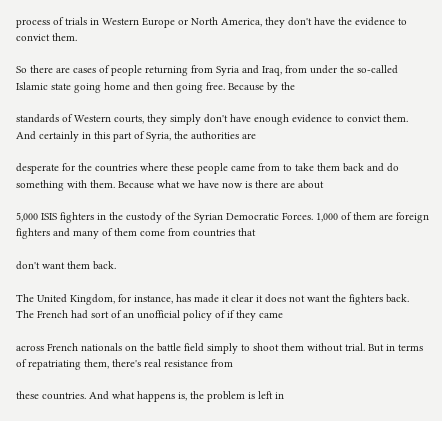process of trials in Western Europe or North America, they don't have the evidence to convict them.

So there are cases of people returning from Syria and Iraq, from under the so-called Islamic state going home and then going free. Because by the

standards of Western courts, they simply don't have enough evidence to convict them. And certainly in this part of Syria, the authorities are

desperate for the countries where these people came from to take them back and do something with them. Because what we have now is there are about

5,000 ISIS fighters in the custody of the Syrian Democratic Forces. 1,000 of them are foreign fighters and many of them come from countries that

don't want them back.

The United Kingdom, for instance, has made it clear it does not want the fighters back. The French had sort of an unofficial policy of if they came

across French nationals on the battle field simply to shoot them without trial. But in terms of repatriating them, there's real resistance from

these countries. And what happens is, the problem is left in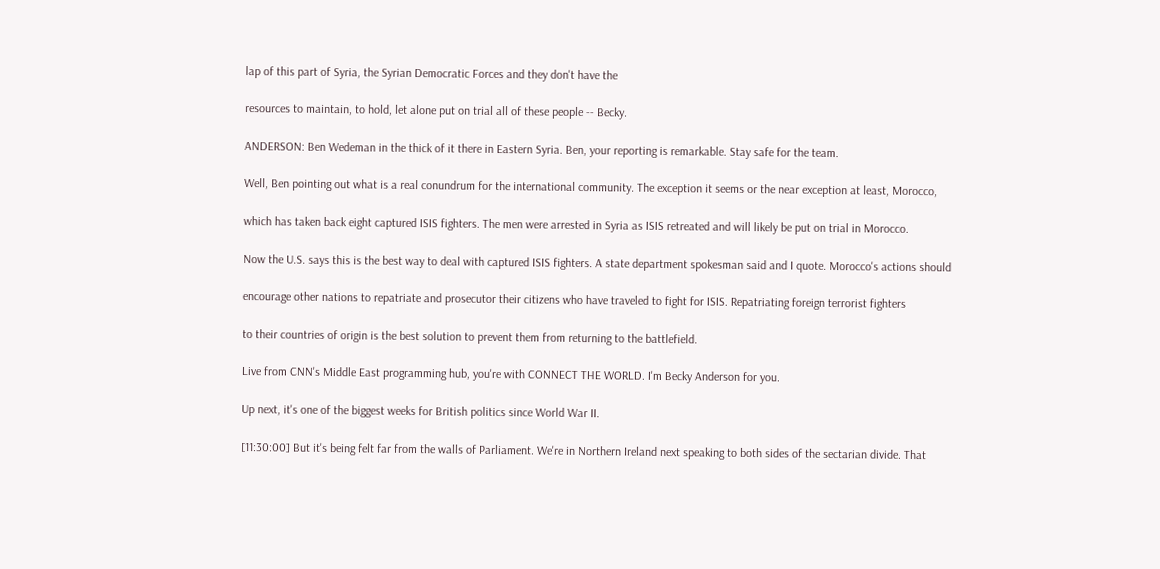lap of this part of Syria, the Syrian Democratic Forces and they don't have the

resources to maintain, to hold, let alone put on trial all of these people -- Becky.

ANDERSON: Ben Wedeman in the thick of it there in Eastern Syria. Ben, your reporting is remarkable. Stay safe for the team.

Well, Ben pointing out what is a real conundrum for the international community. The exception it seems or the near exception at least, Morocco,

which has taken back eight captured ISIS fighters. The men were arrested in Syria as ISIS retreated and will likely be put on trial in Morocco.

Now the U.S. says this is the best way to deal with captured ISIS fighters. A state department spokesman said and I quote. Morocco's actions should

encourage other nations to repatriate and prosecutor their citizens who have traveled to fight for ISIS. Repatriating foreign terrorist fighters

to their countries of origin is the best solution to prevent them from returning to the battlefield.

Live from CNN's Middle East programming hub, you're with CONNECT THE WORLD. I'm Becky Anderson for you.

Up next, it's one of the biggest weeks for British politics since World War II.

[11:30:00] But it's being felt far from the walls of Parliament. We're in Northern Ireland next speaking to both sides of the sectarian divide. That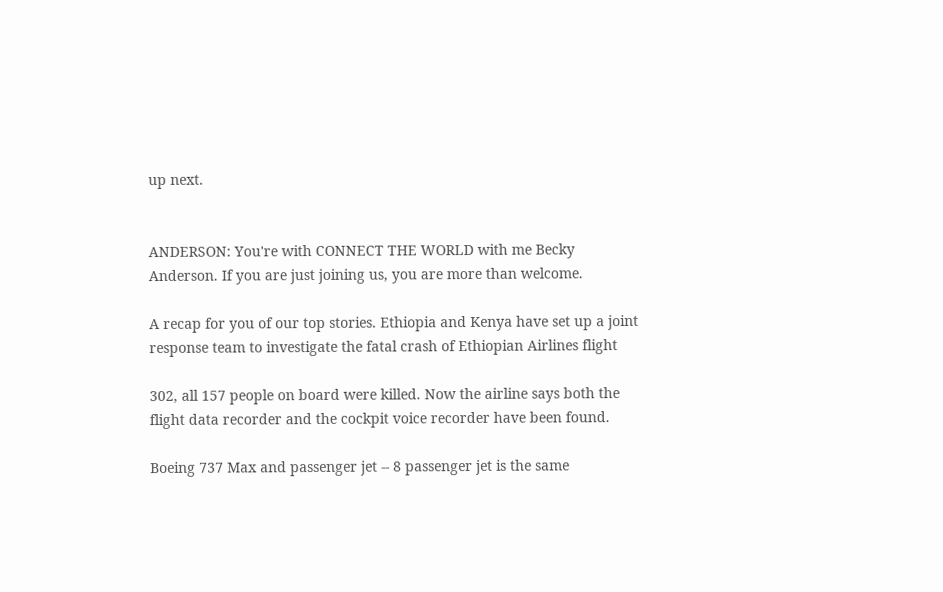up next.


ANDERSON: You're with CONNECT THE WORLD with me Becky Anderson. If you are just joining us, you are more than welcome.

A recap for you of our top stories. Ethiopia and Kenya have set up a joint response team to investigate the fatal crash of Ethiopian Airlines flight

302, all 157 people on board were killed. Now the airline says both the flight data recorder and the cockpit voice recorder have been found.

Boeing 737 Max and passenger jet -- 8 passenger jet is the same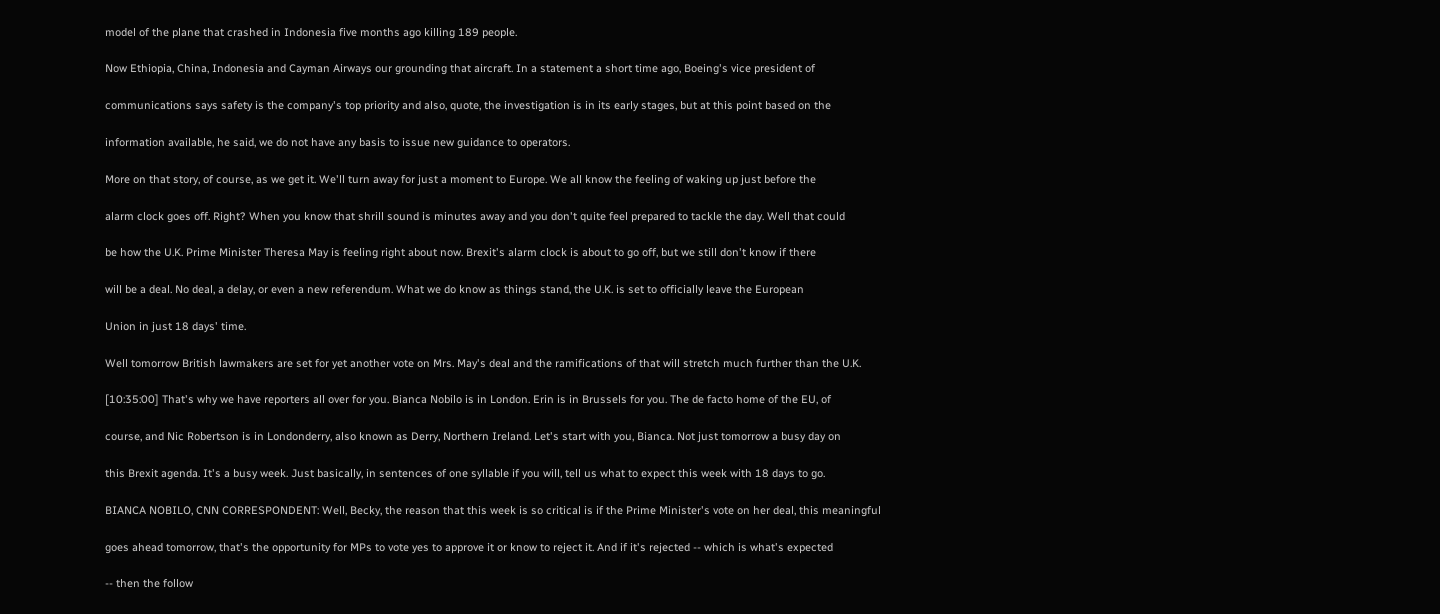model of the plane that crashed in Indonesia five months ago killing 189 people.

Now Ethiopia, China, Indonesia and Cayman Airways our grounding that aircraft. In a statement a short time ago, Boeing's vice president of

communications says safety is the company's top priority and also, quote, the investigation is in its early stages, but at this point based on the

information available, he said, we do not have any basis to issue new guidance to operators.

More on that story, of course, as we get it. We'll turn away for just a moment to Europe. We all know the feeling of waking up just before the

alarm clock goes off. Right? When you know that shrill sound is minutes away and you don't quite feel prepared to tackle the day. Well that could

be how the U.K. Prime Minister Theresa May is feeling right about now. Brexit's alarm clock is about to go off, but we still don't know if there

will be a deal. No deal, a delay, or even a new referendum. What we do know as things stand, the U.K. is set to officially leave the European

Union in just 18 days' time.

Well tomorrow British lawmakers are set for yet another vote on Mrs. May's deal and the ramifications of that will stretch much further than the U.K.

[10:35:00] That's why we have reporters all over for you. Bianca Nobilo is in London. Erin is in Brussels for you. The de facto home of the EU, of

course, and Nic Robertson is in Londonderry, also known as Derry, Northern Ireland. Let's start with you, Bianca. Not just tomorrow a busy day on

this Brexit agenda. It's a busy week. Just basically, in sentences of one syllable if you will, tell us what to expect this week with 18 days to go.

BIANCA NOBILO, CNN CORRESPONDENT: Well, Becky, the reason that this week is so critical is if the Prime Minister's vote on her deal, this meaningful

goes ahead tomorrow, that's the opportunity for MPs to vote yes to approve it or know to reject it. And if it's rejected -- which is what's expected

-- then the follow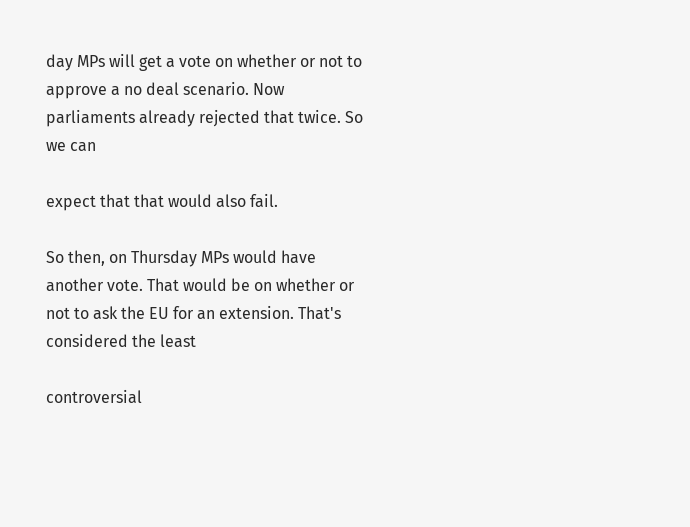day MPs will get a vote on whether or not to approve a no deal scenario. Now parliaments already rejected that twice. So we can

expect that that would also fail.

So then, on Thursday MPs would have another vote. That would be on whether or not to ask the EU for an extension. That's considered the least

controversial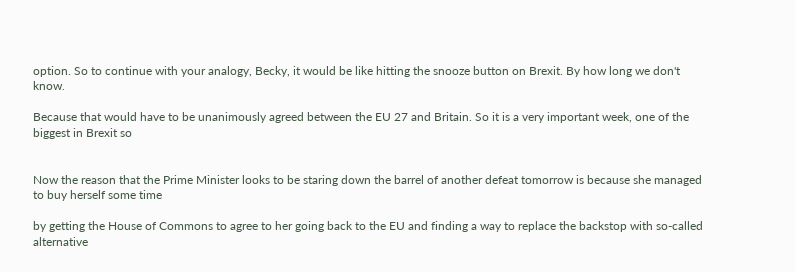option. So to continue with your analogy, Becky, it would be like hitting the snooze button on Brexit. By how long we don't know.

Because that would have to be unanimously agreed between the EU 27 and Britain. So it is a very important week, one of the biggest in Brexit so


Now the reason that the Prime Minister looks to be staring down the barrel of another defeat tomorrow is because she managed to buy herself some time

by getting the House of Commons to agree to her going back to the EU and finding a way to replace the backstop with so-called alternative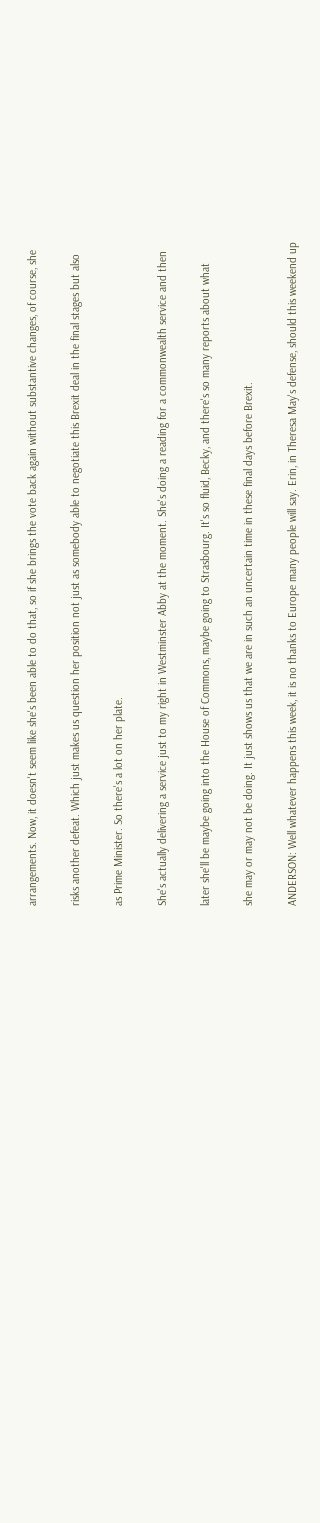arrangements. Now, it doesn't seem like she's been able to do that, so if she brings the vote back again without substantive changes, of course, she

risks another defeat. Which just makes us question her position not just as somebody able to negotiate this Brexit deal in the final stages but also

as Prime Minister. So there's a lot on her plate.

She's actually delivering a service just to my right in Westminster Abby at the moment. She's doing a reading for a commonwealth service and then

later she'll be maybe going into the House of Commons, maybe going to Strasbourg. It's so fluid, Becky, and there's so many reports about what

she may or may not be doing. It just shows us that we are in such an uncertain time in these final days before Brexit.

ANDERSON: Well whatever happens this week, it is no thanks to Europe many people will say. Erin, in Theresa May's defense, should this weekend up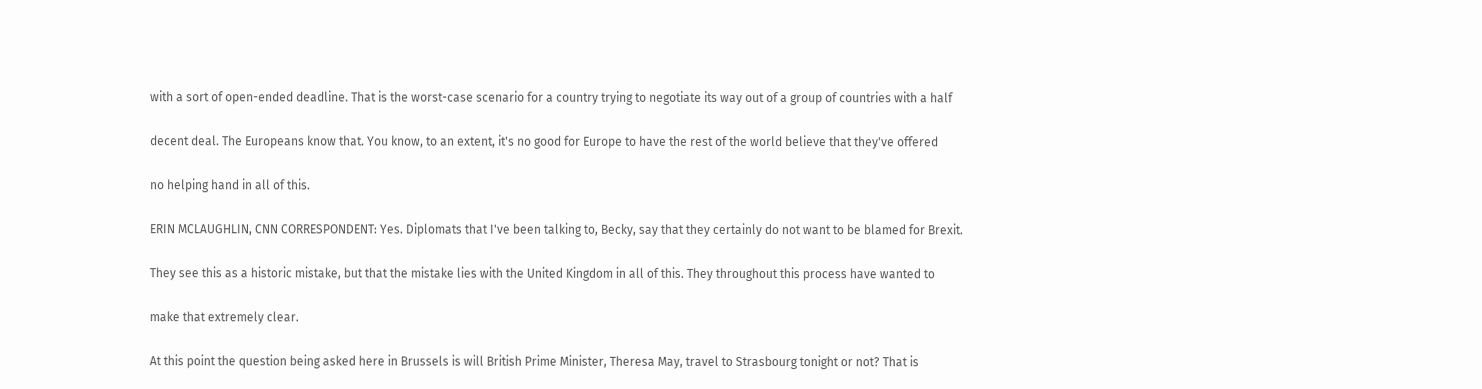with a sort of open-ended deadline. That is the worst-case scenario for a country trying to negotiate its way out of a group of countries with a half

decent deal. The Europeans know that. You know, to an extent, it's no good for Europe to have the rest of the world believe that they've offered

no helping hand in all of this.

ERIN MCLAUGHLIN, CNN CORRESPONDENT: Yes. Diplomats that I've been talking to, Becky, say that they certainly do not want to be blamed for Brexit.

They see this as a historic mistake, but that the mistake lies with the United Kingdom in all of this. They throughout this process have wanted to

make that extremely clear.

At this point the question being asked here in Brussels is will British Prime Minister, Theresa May, travel to Strasbourg tonight or not? That is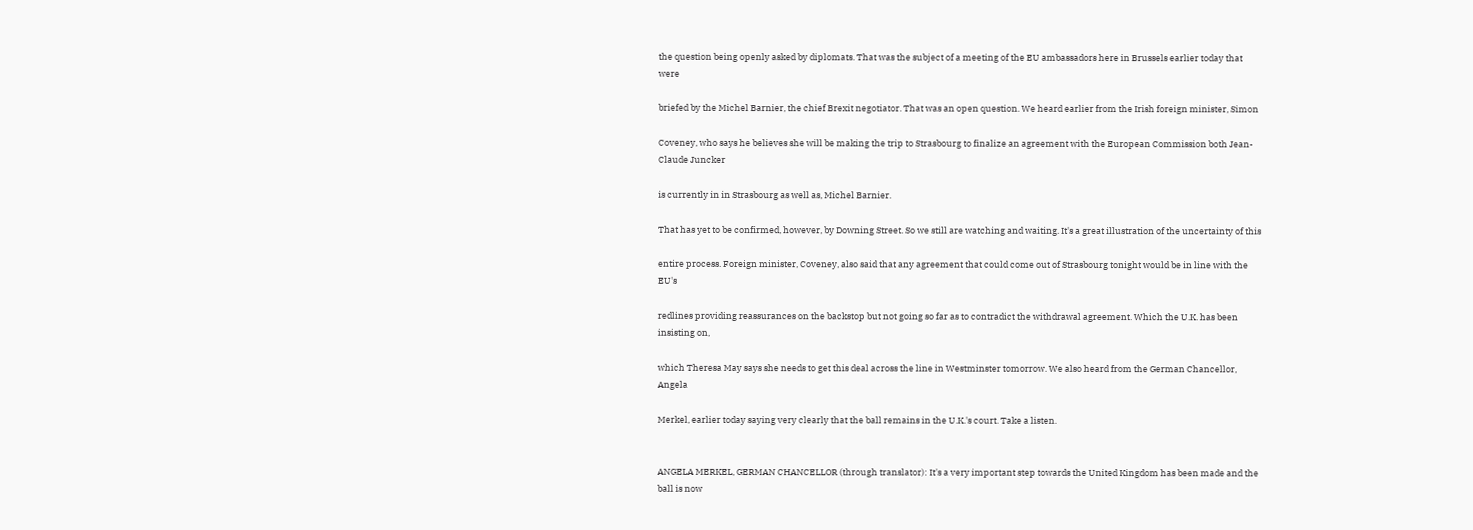the question being openly asked by diplomats. That was the subject of a meeting of the EU ambassadors here in Brussels earlier today that were

briefed by the Michel Barnier, the chief Brexit negotiator. That was an open question. We heard earlier from the Irish foreign minister, Simon

Coveney, who says he believes she will be making the trip to Strasbourg to finalize an agreement with the European Commission both Jean-Claude Juncker

is currently in in Strasbourg as well as, Michel Barnier.

That has yet to be confirmed, however, by Downing Street. So we still are watching and waiting. It's a great illustration of the uncertainty of this

entire process. Foreign minister, Coveney, also said that any agreement that could come out of Strasbourg tonight would be in line with the EU's

redlines providing reassurances on the backstop but not going so far as to contradict the withdrawal agreement. Which the U.K. has been insisting on,

which Theresa May says she needs to get this deal across the line in Westminster tomorrow. We also heard from the German Chancellor, Angela

Merkel, earlier today saying very clearly that the ball remains in the U.K.'s court. Take a listen.


ANGELA MERKEL, GERMAN CHANCELLOR (through translator): It's a very important step towards the United Kingdom has been made and the ball is now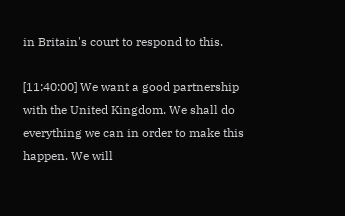in Britain's court to respond to this.

[11:40:00] We want a good partnership with the United Kingdom. We shall do everything we can in order to make this happen. We will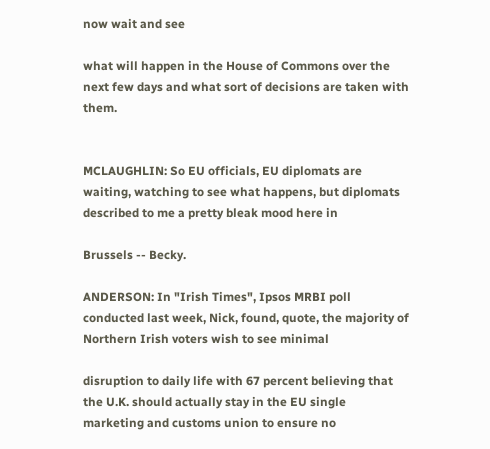now wait and see

what will happen in the House of Commons over the next few days and what sort of decisions are taken with them.


MCLAUGHLIN: So EU officials, EU diplomats are waiting, watching to see what happens, but diplomats described to me a pretty bleak mood here in

Brussels -- Becky.

ANDERSON: In "Irish Times", Ipsos MRBI poll conducted last week, Nick, found, quote, the majority of Northern Irish voters wish to see minimal

disruption to daily life with 67 percent believing that the U.K. should actually stay in the EU single marketing and customs union to ensure no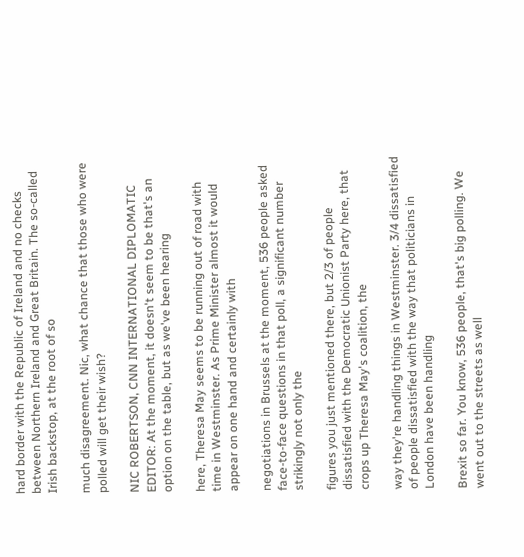hard border with the Republic of Ireland and no checks between Northern Ireland and Great Britain. The so-called Irish backstop, at the root of so

much disagreement. Nic, what chance that those who were polled will get their wish?

NIC ROBERTSON, CNN INTERNATIONAL DIPLOMATIC EDITOR: At the moment, it doesn't seem to be that's an option on the table, but as we've been hearing

here, Theresa May seems to be running out of road with time in Westminster. As Prime Minister almost it would appear on one hand and certainly with

negotiations in Brussels at the moment, 536 people asked face-to-face questions in that poll, a significant number strikingly not only the

figures you just mentioned there, but 2/3 of people dissatisfied with the Democratic Unionist Party here, that crops up Theresa May's coalition, the

way they're handling things in Westminster. 3/4 dissatisfied of people dissatisfied with the way that politicians in London have been handling

Brexit so far. You know, 536 people, that's big polling. We went out to the streets as well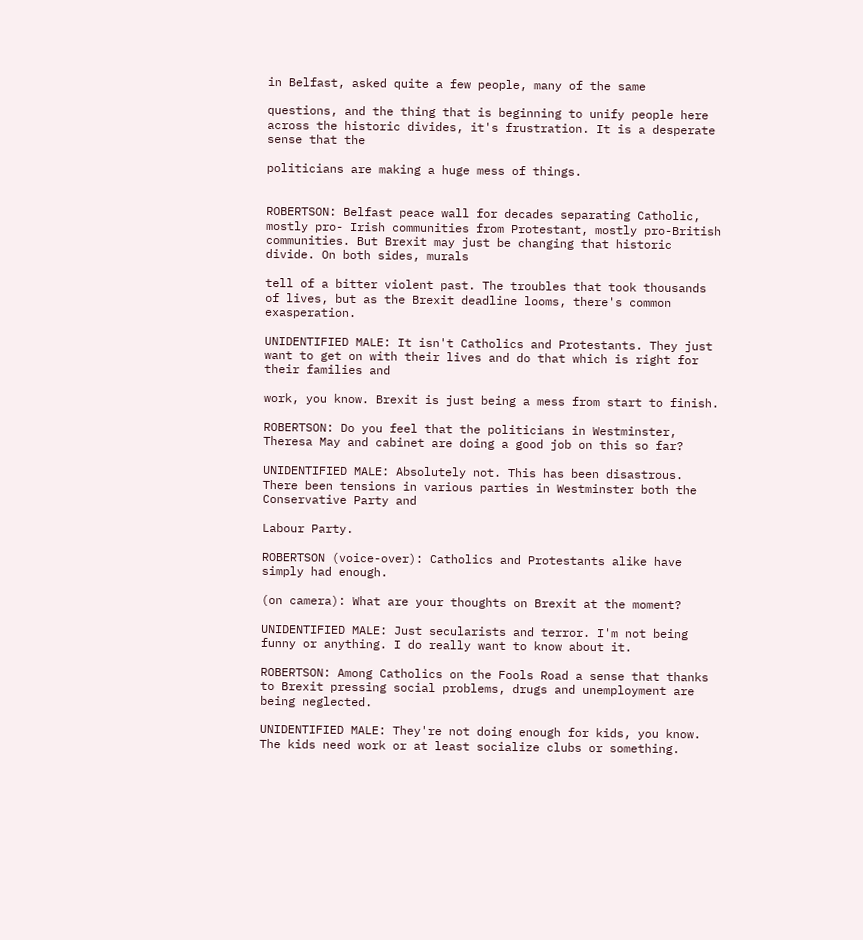in Belfast, asked quite a few people, many of the same

questions, and the thing that is beginning to unify people here across the historic divides, it's frustration. It is a desperate sense that the

politicians are making a huge mess of things.


ROBERTSON: Belfast peace wall for decades separating Catholic, mostly pro- Irish communities from Protestant, mostly pro-British communities. But Brexit may just be changing that historic divide. On both sides, murals

tell of a bitter violent past. The troubles that took thousands of lives, but as the Brexit deadline looms, there's common exasperation.

UNIDENTIFIED MALE: It isn't Catholics and Protestants. They just want to get on with their lives and do that which is right for their families and

work, you know. Brexit is just being a mess from start to finish.

ROBERTSON: Do you feel that the politicians in Westminster, Theresa May and cabinet are doing a good job on this so far?

UNIDENTIFIED MALE: Absolutely not. This has been disastrous. There been tensions in various parties in Westminster both the Conservative Party and

Labour Party.

ROBERTSON (voice-over): Catholics and Protestants alike have simply had enough.

(on camera): What are your thoughts on Brexit at the moment?

UNIDENTIFIED MALE: Just secularists and terror. I'm not being funny or anything. I do really want to know about it.

ROBERTSON: Among Catholics on the Fools Road a sense that thanks to Brexit pressing social problems, drugs and unemployment are being neglected.

UNIDENTIFIED MALE: They're not doing enough for kids, you know. The kids need work or at least socialize clubs or something.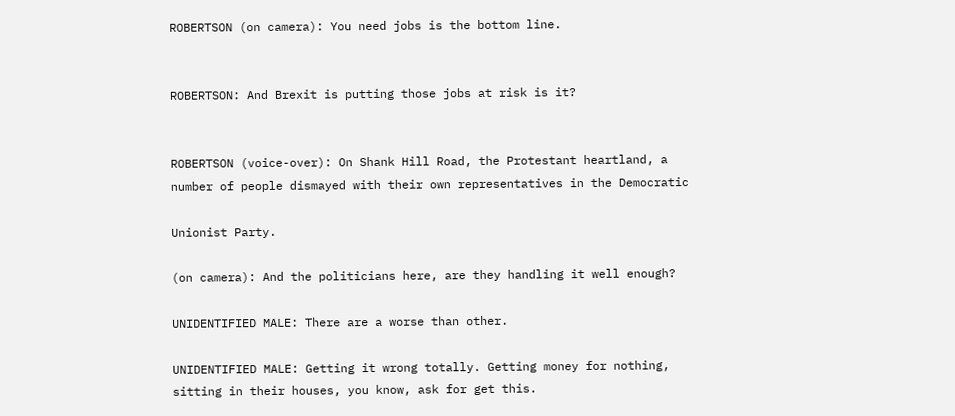ROBERTSON (on camera): You need jobs is the bottom line.


ROBERTSON: And Brexit is putting those jobs at risk is it?


ROBERTSON (voice-over): On Shank Hill Road, the Protestant heartland, a number of people dismayed with their own representatives in the Democratic

Unionist Party.

(on camera): And the politicians here, are they handling it well enough?

UNIDENTIFIED MALE: There are a worse than other.

UNIDENTIFIED MALE: Getting it wrong totally. Getting money for nothing, sitting in their houses, you know, ask for get this.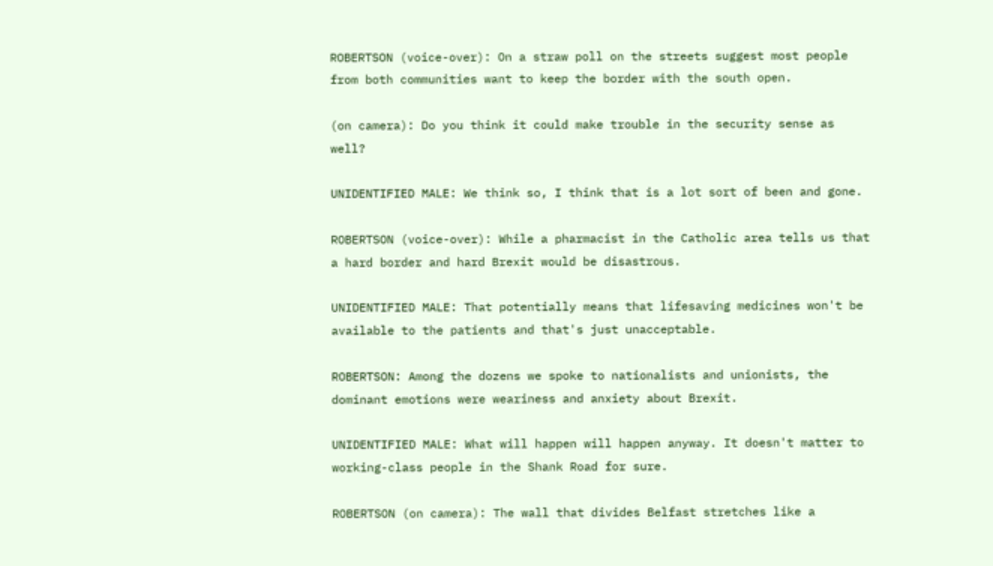ROBERTSON (voice-over): On a straw poll on the streets suggest most people from both communities want to keep the border with the south open.

(on camera): Do you think it could make trouble in the security sense as well?

UNIDENTIFIED MALE: We think so, I think that is a lot sort of been and gone.

ROBERTSON (voice-over): While a pharmacist in the Catholic area tells us that a hard border and hard Brexit would be disastrous.

UNIDENTIFIED MALE: That potentially means that lifesaving medicines won't be available to the patients and that's just unacceptable.

ROBERTSON: Among the dozens we spoke to nationalists and unionists, the dominant emotions were weariness and anxiety about Brexit.

UNIDENTIFIED MALE: What will happen will happen anyway. It doesn't matter to working-class people in the Shank Road for sure.

ROBERTSON (on camera): The wall that divides Belfast stretches like a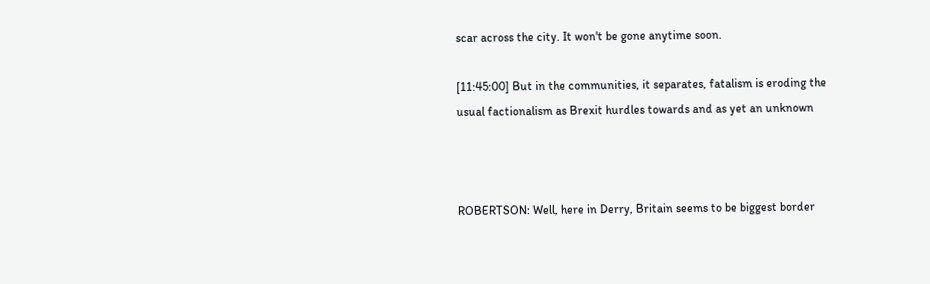scar across the city. It won't be gone anytime soon.

[11:45:00] But in the communities, it separates, fatalism is eroding the usual factionalism as Brexit hurdles towards and as yet an unknown



ROBERTSON: Well, here in Derry, Britain seems to be biggest border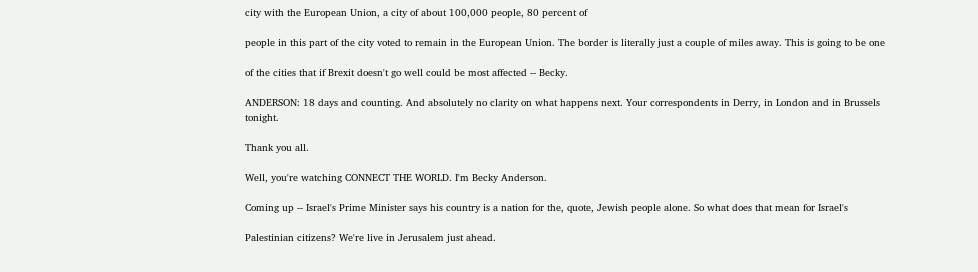city with the European Union, a city of about 100,000 people, 80 percent of

people in this part of the city voted to remain in the European Union. The border is literally just a couple of miles away. This is going to be one

of the cities that if Brexit doesn't go well could be most affected -- Becky.

ANDERSON: 18 days and counting. And absolutely no clarity on what happens next. Your correspondents in Derry, in London and in Brussels tonight.

Thank you all.

Well, you're watching CONNECT THE WORLD. I'm Becky Anderson.

Coming up -- Israel's Prime Minister says his country is a nation for the, quote, Jewish people alone. So what does that mean for Israel's

Palestinian citizens? We're live in Jerusalem just ahead.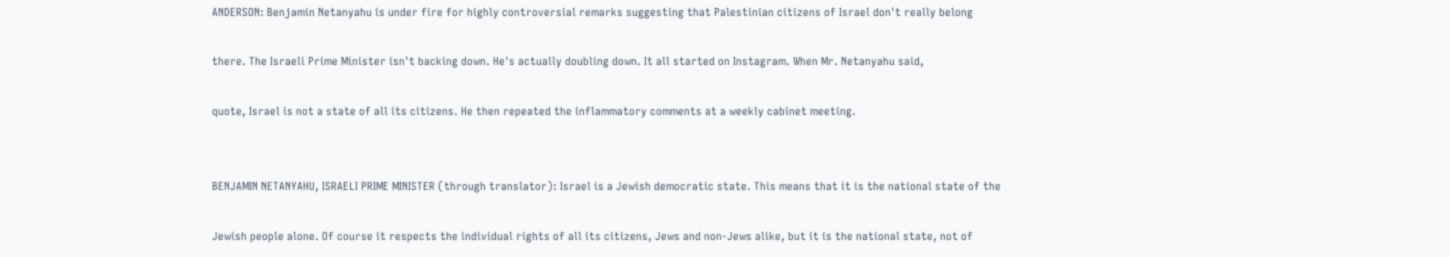ANDERSON: Benjamin Netanyahu is under fire for highly controversial remarks suggesting that Palestinian citizens of Israel don't really belong

there. The Israeli Prime Minister isn't backing down. He's actually doubling down. It all started on Instagram. When Mr. Netanyahu said,

quote, Israel is not a state of all its citizens. He then repeated the inflammatory comments at a weekly cabinet meeting.


BENJAMIN NETANYAHU, ISRAELI PRIME MINISTER (through translator): Israel is a Jewish democratic state. This means that it is the national state of the

Jewish people alone. Of course it respects the individual rights of all its citizens, Jews and non-Jews alike, but it is the national state, not of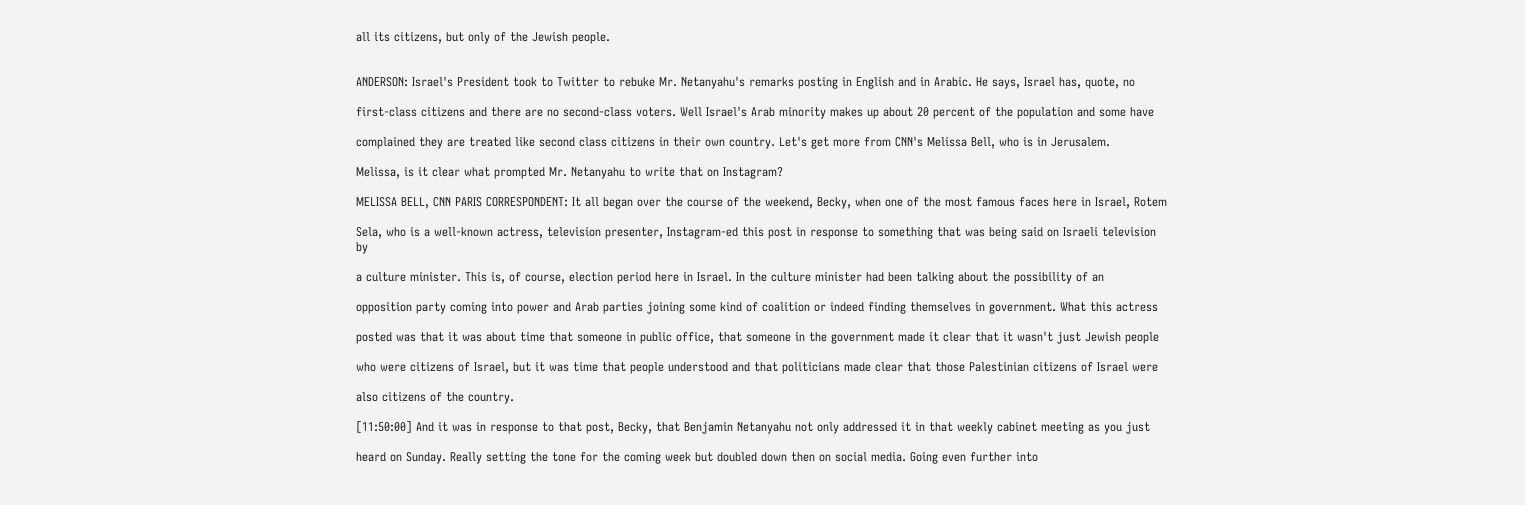all its citizens, but only of the Jewish people.


ANDERSON: Israel's President took to Twitter to rebuke Mr. Netanyahu's remarks posting in English and in Arabic. He says, Israel has, quote, no

first-class citizens and there are no second-class voters. Well Israel's Arab minority makes up about 20 percent of the population and some have

complained they are treated like second class citizens in their own country. Let's get more from CNN's Melissa Bell, who is in Jerusalem.

Melissa, is it clear what prompted Mr. Netanyahu to write that on Instagram?

MELISSA BELL, CNN PARIS CORRESPONDENT: It all began over the course of the weekend, Becky, when one of the most famous faces here in Israel, Rotem

Sela, who is a well-known actress, television presenter, Instagram-ed this post in response to something that was being said on Israeli television by

a culture minister. This is, of course, election period here in Israel. In the culture minister had been talking about the possibility of an

opposition party coming into power and Arab parties joining some kind of coalition or indeed finding themselves in government. What this actress

posted was that it was about time that someone in public office, that someone in the government made it clear that it wasn't just Jewish people

who were citizens of Israel, but it was time that people understood and that politicians made clear that those Palestinian citizens of Israel were

also citizens of the country.

[11:50:00] And it was in response to that post, Becky, that Benjamin Netanyahu not only addressed it in that weekly cabinet meeting as you just

heard on Sunday. Really setting the tone for the coming week but doubled down then on social media. Going even further into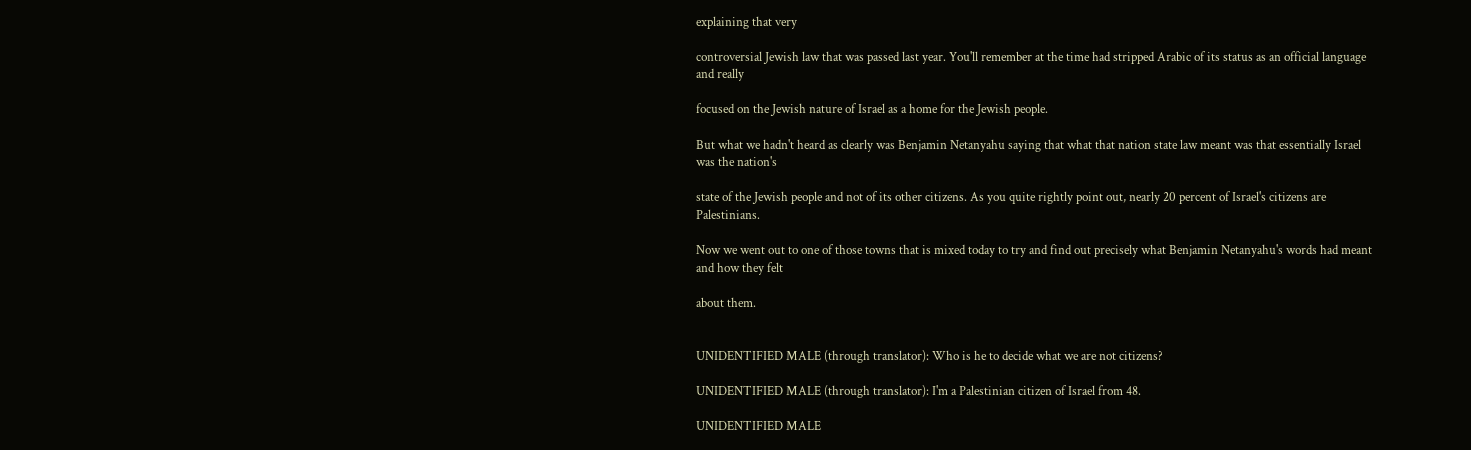explaining that very

controversial Jewish law that was passed last year. You'll remember at the time had stripped Arabic of its status as an official language and really

focused on the Jewish nature of Israel as a home for the Jewish people.

But what we hadn't heard as clearly was Benjamin Netanyahu saying that what that nation state law meant was that essentially Israel was the nation's

state of the Jewish people and not of its other citizens. As you quite rightly point out, nearly 20 percent of Israel's citizens are Palestinians.

Now we went out to one of those towns that is mixed today to try and find out precisely what Benjamin Netanyahu's words had meant and how they felt

about them.


UNIDENTIFIED MALE (through translator): Who is he to decide what we are not citizens?

UNIDENTIFIED MALE (through translator): I'm a Palestinian citizen of Israel from 48.

UNIDENTIFIED MALE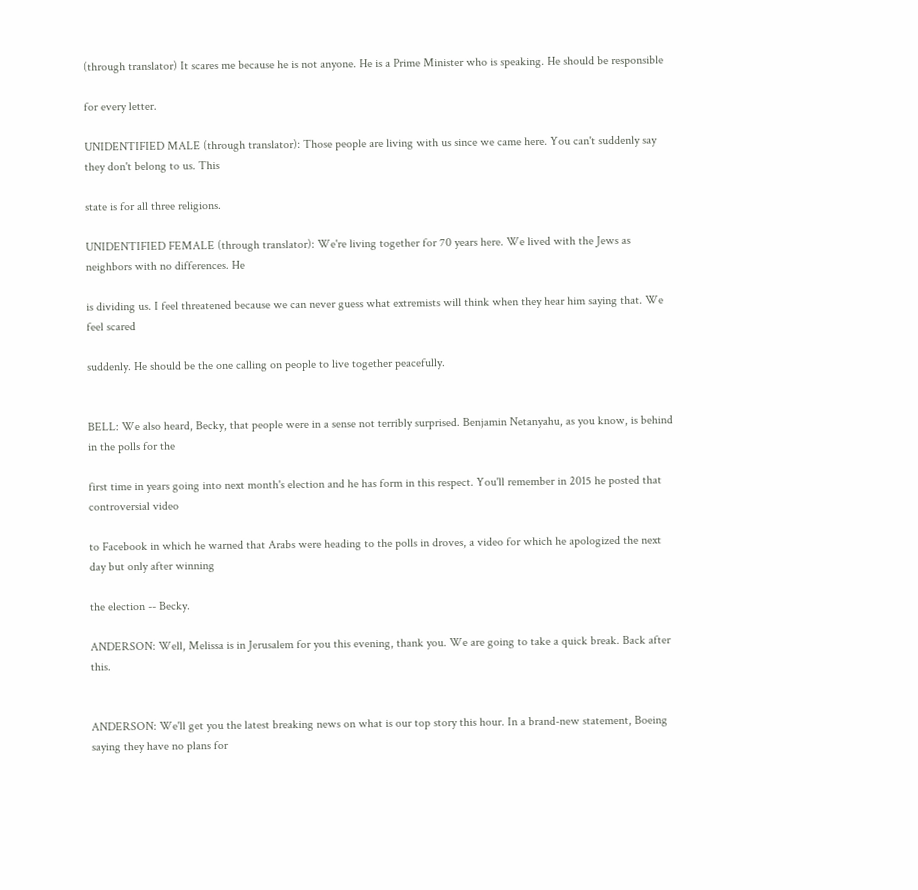(through translator) It scares me because he is not anyone. He is a Prime Minister who is speaking. He should be responsible

for every letter.

UNIDENTIFIED MALE (through translator): Those people are living with us since we came here. You can't suddenly say they don't belong to us. This

state is for all three religions.

UNIDENTIFIED FEMALE (through translator): We're living together for 70 years here. We lived with the Jews as neighbors with no differences. He

is dividing us. I feel threatened because we can never guess what extremists will think when they hear him saying that. We feel scared

suddenly. He should be the one calling on people to live together peacefully.


BELL: We also heard, Becky, that people were in a sense not terribly surprised. Benjamin Netanyahu, as you know, is behind in the polls for the

first time in years going into next month's election and he has form in this respect. You'll remember in 2015 he posted that controversial video

to Facebook in which he warned that Arabs were heading to the polls in droves, a video for which he apologized the next day but only after winning

the election -- Becky.

ANDERSON: Well, Melissa is in Jerusalem for you this evening, thank you. We are going to take a quick break. Back after this.


ANDERSON: We'll get you the latest breaking news on what is our top story this hour. In a brand-new statement, Boeing saying they have no plans for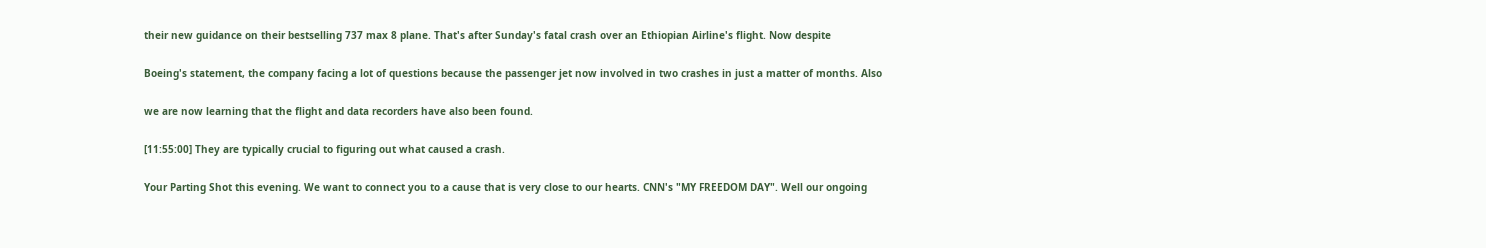their new guidance on their bestselling 737 max 8 plane. That's after Sunday's fatal crash over an Ethiopian Airline's flight. Now despite

Boeing's statement, the company facing a lot of questions because the passenger jet now involved in two crashes in just a matter of months. Also

we are now learning that the flight and data recorders have also been found.

[11:55:00] They are typically crucial to figuring out what caused a crash.

Your Parting Shot this evening. We want to connect you to a cause that is very close to our hearts. CNN's "MY FREEDOM DAY". Well our ongoing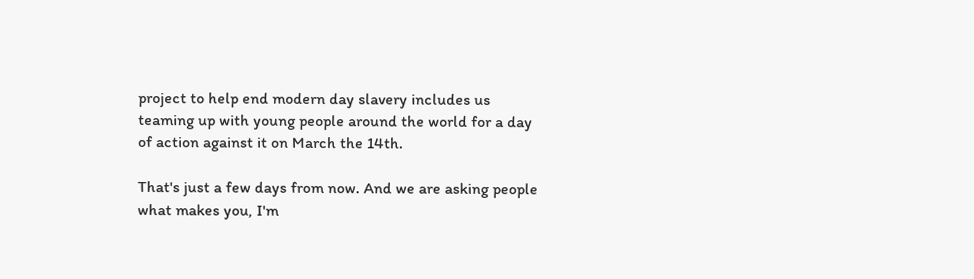project to help end modern day slavery includes us teaming up with young people around the world for a day of action against it on March the 14th.

That's just a few days from now. And we are asking people what makes you, I'm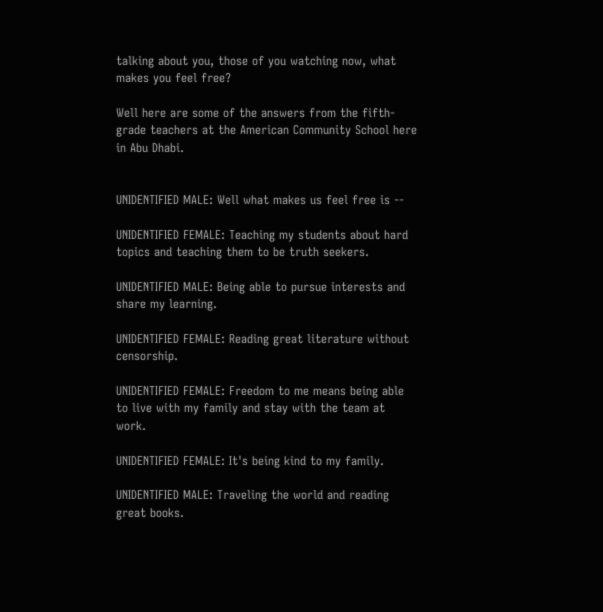talking about you, those of you watching now, what makes you feel free?

Well here are some of the answers from the fifth-grade teachers at the American Community School here in Abu Dhabi.


UNIDENTIFIED MALE: Well what makes us feel free is --

UNIDENTIFIED FEMALE: Teaching my students about hard topics and teaching them to be truth seekers.

UNIDENTIFIED MALE: Being able to pursue interests and share my learning.

UNIDENTIFIED FEMALE: Reading great literature without censorship.

UNIDENTIFIED FEMALE: Freedom to me means being able to live with my family and stay with the team at work.

UNIDENTIFIED FEMALE: It's being kind to my family.

UNIDENTIFIED MALE: Traveling the world and reading great books.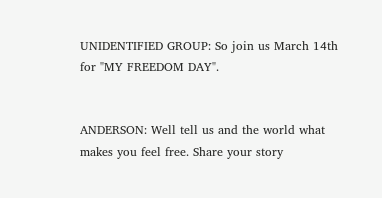UNIDENTIFIED GROUP: So join us March 14th for "MY FREEDOM DAY".


ANDERSON: Well tell us and the world what makes you feel free. Share your story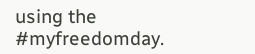using the #myfreedomday.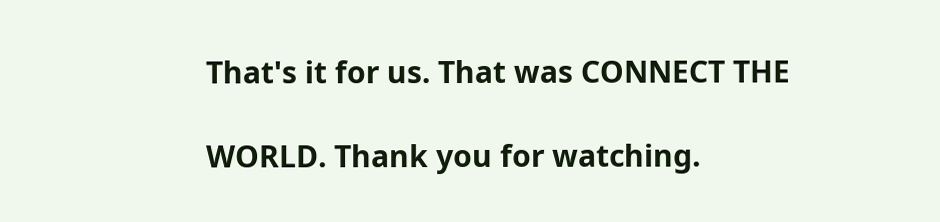That's it for us. That was CONNECT THE

WORLD. Thank you for watching.